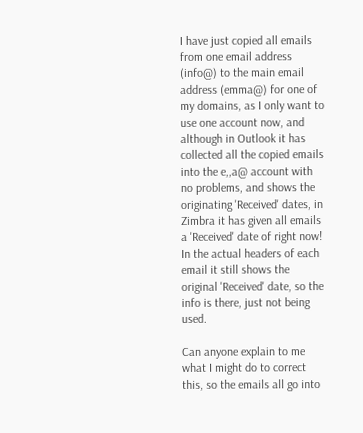I have just copied all emails from one email address (info@) to the main email address (emma@) for one of my domains, as I only want to use one account now, and although in Outlook it has collected all the copied emails into the e,,a@ account with no problems, and shows the originating 'Received' dates, in Zimbra it has given all emails a 'Received' date of right now! In the actual headers of each email it still shows the original 'Received' date, so the info is there, just not being used.

Can anyone explain to me what I might do to correct this, so the emails all go into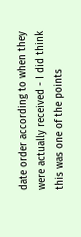date order according to when they were actually received - I did think this was one of the points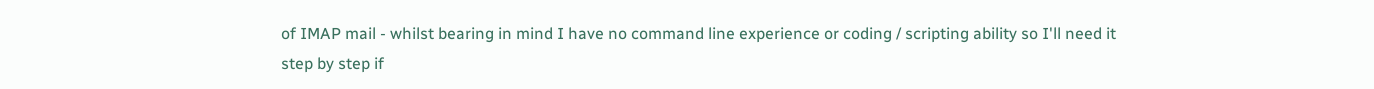of IMAP mail - whilst bearing in mind I have no command line experience or coding / scripting ability so I'll need it step by step if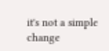it's not a simple change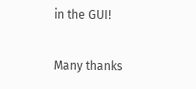in the GUI!

Many thanks